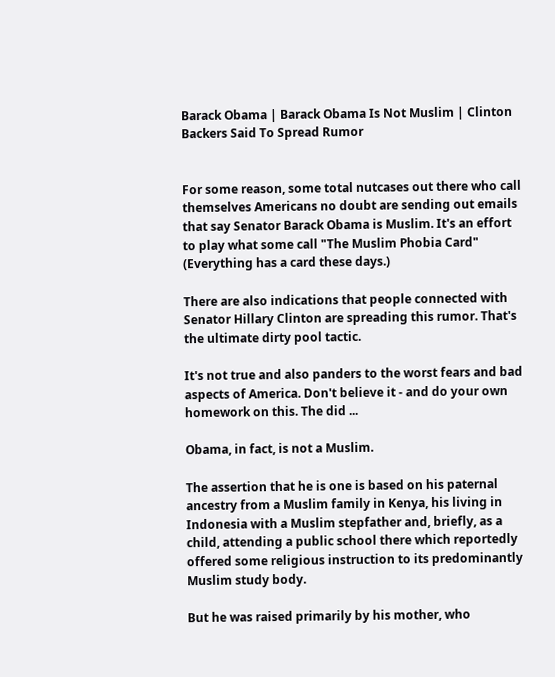Barack Obama | Barack Obama Is Not Muslim | Clinton Backers Said To Spread Rumor


For some reason, some total nutcases out there who call themselves Americans no doubt are sending out emails that say Senator Barack Obama is Muslim. It's an effort to play what some call "The Muslim Phobia Card" (Everything has a card these days.)

There are also indications that people connected with Senator Hillary Clinton are spreading this rumor. That's the ultimate dirty pool tactic.

It's not true and also panders to the worst fears and bad aspects of America. Don't believe it - and do your own homework on this. The did ...

Obama, in fact, is not a Muslim.

The assertion that he is one is based on his paternal ancestry from a Muslim family in Kenya, his living in Indonesia with a Muslim stepfather and, briefly, as a child, attending a public school there which reportedly offered some religious instruction to its predominantly Muslim study body.

But he was raised primarily by his mother, who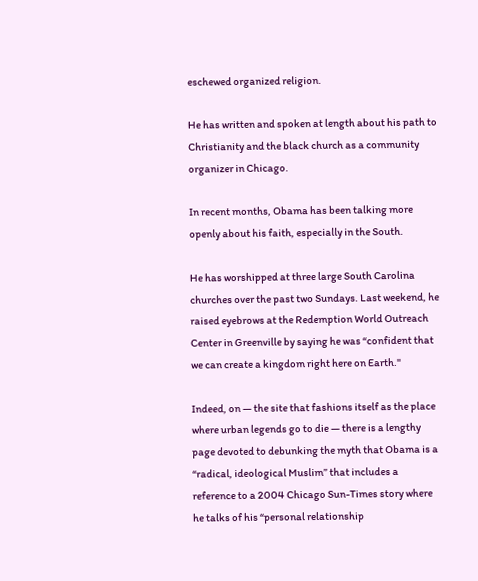eschewed organized religion.

He has written and spoken at length about his path to Christianity and the black church as a community organizer in Chicago.

In recent months, Obama has been talking more openly about his faith, especially in the South.

He has worshipped at three large South Carolina churches over the past two Sundays. Last weekend, he raised eyebrows at the Redemption World Outreach Center in Greenville by saying he was “confident that we can create a kingdom right here on Earth."

Indeed, on — the site that fashions itself as the place where urban legends go to die — there is a lengthy page devoted to debunking the myth that Obama is a “radical, ideological Muslim” that includes a reference to a 2004 Chicago Sun-Times story where he talks of his “personal relationship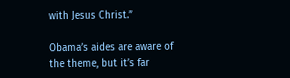with Jesus Christ.”

Obama’s aides are aware of the theme, but it’s far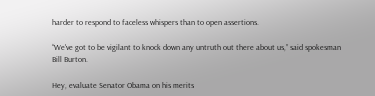harder to respond to faceless whispers than to open assertions.

“We've got to be vigilant to knock down any untruth out there about us,” said spokesman Bill Burton.

Hey, evaluate Senator Obama on his merits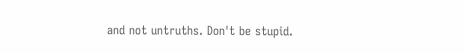and not untruths. Don't be stupid.